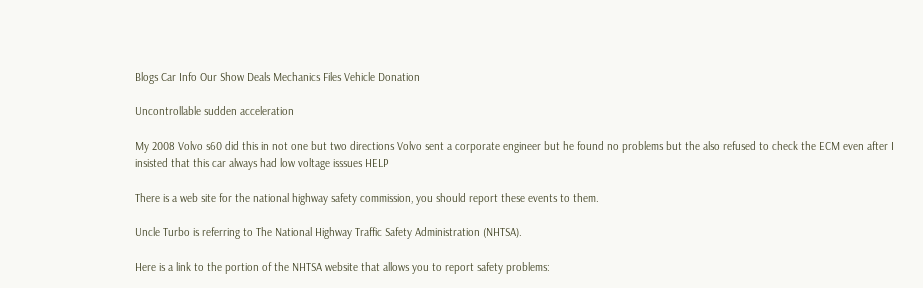Blogs Car Info Our Show Deals Mechanics Files Vehicle Donation

Uncontrollable sudden acceleration

My 2008 Volvo s60 did this in not one but two directions Volvo sent a corporate engineer but he found no problems but the also refused to check the ECM even after I insisted that this car always had low voltage isssues HELP

There is a web site for the national highway safety commission, you should report these events to them.

Uncle Turbo is referring to The National Highway Traffic Safety Administration (NHTSA).

Here is a link to the portion of the NHTSA website that allows you to report safety problems: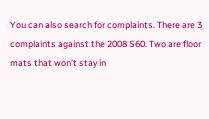You can also search for complaints. There are 3 complaints against the 2008 S60. Two are floor mats that won’t stay in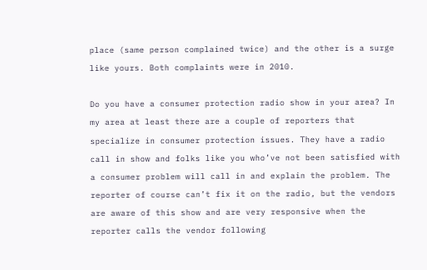place (same person complained twice) and the other is a surge like yours. Both complaints were in 2010.

Do you have a consumer protection radio show in your area? In my area at least there are a couple of reporters that specialize in consumer protection issues. They have a radio call in show and folks like you who’ve not been satisfied with a consumer problem will call in and explain the problem. The reporter of course can’t fix it on the radio, but the vendors are aware of this show and are very responsive when the reporter calls the vendor following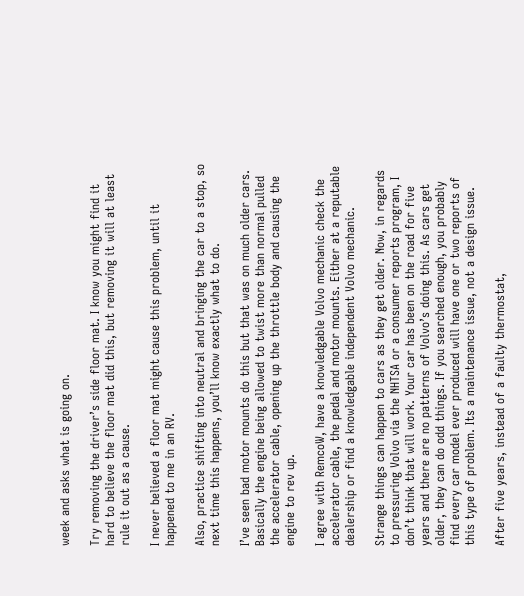week and asks what is going on.

Try removing the driver’s side floor mat. I know you might find it hard to believe the floor mat did this, but removing it will at least rule it out as a cause.

I never believed a floor mat might cause this problem, until it happened to me in an RV.

Also, practice shifting into neutral and bringing the car to a stop, so next time this happens, you’ll know exactly what to do.

I’ve seen bad motor mounts do this but that was on much older cars. Basically the engine being allowed to twist more than normal pulled the accelerator cable, opening up the throttle body and causing the engine to rev up.

I agree with RemcoW, have a knowledgable Volvo mechanic check the accelerator cable, the pedal and motor mounts. Either at a reputable dealership or find a knowledgable independent Volvo mechanic.

Strange things can happen to cars as they get older. Now, in regards to pressuring Volvo via the NHTSA or a consumer reports program, I don’t think that will work. Your car has been on the road for five years and there are no patterns of Volvo’s doing this. As cars get older, they can do odd things. If you searched enough, you probably find every car model ever produced will have one or two reports of this type of problem. Its a maintenance issue, not a design issue.

After five years, instead of a faulty thermostat,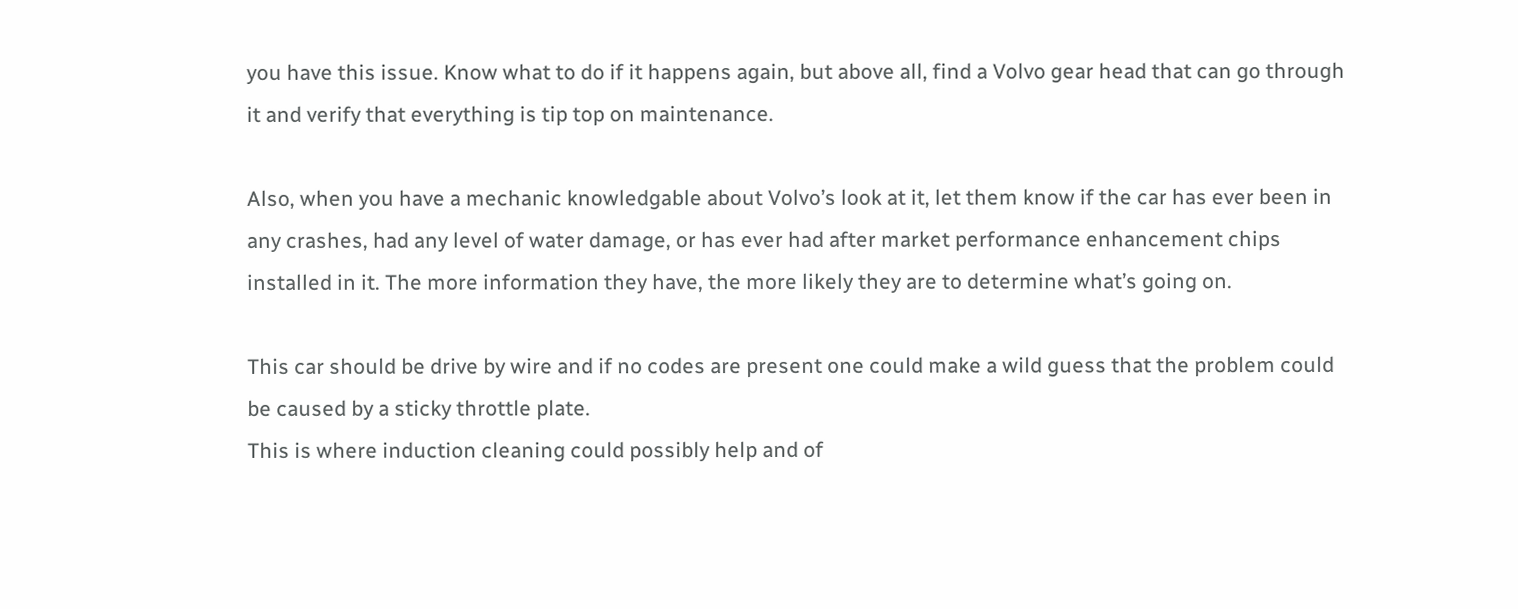you have this issue. Know what to do if it happens again, but above all, find a Volvo gear head that can go through it and verify that everything is tip top on maintenance.

Also, when you have a mechanic knowledgable about Volvo’s look at it, let them know if the car has ever been in any crashes, had any level of water damage, or has ever had after market performance enhancement chips installed in it. The more information they have, the more likely they are to determine what’s going on.

This car should be drive by wire and if no codes are present one could make a wild guess that the problem could be caused by a sticky throttle plate.
This is where induction cleaning could possibly help and of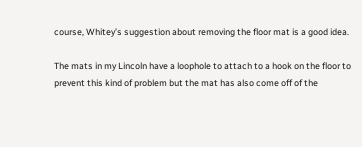course, Whitey’s suggestion about removing the floor mat is a good idea.

The mats in my Lincoln have a loophole to attach to a hook on the floor to prevent this kind of problem but the mat has also come off of the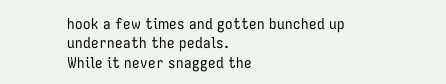hook a few times and gotten bunched up underneath the pedals.
While it never snagged the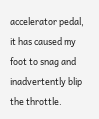accelerator pedal, it has caused my foot to snag and inadvertently blip the throttle.